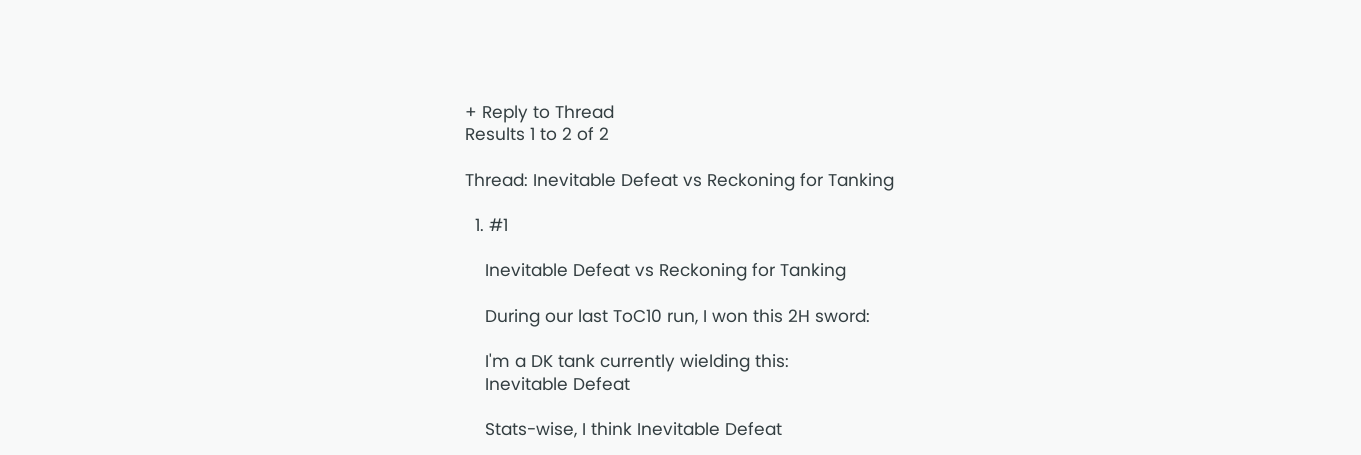+ Reply to Thread
Results 1 to 2 of 2

Thread: Inevitable Defeat vs Reckoning for Tanking

  1. #1

    Inevitable Defeat vs Reckoning for Tanking

    During our last ToC10 run, I won this 2H sword:

    I'm a DK tank currently wielding this:
    Inevitable Defeat

    Stats-wise, I think Inevitable Defeat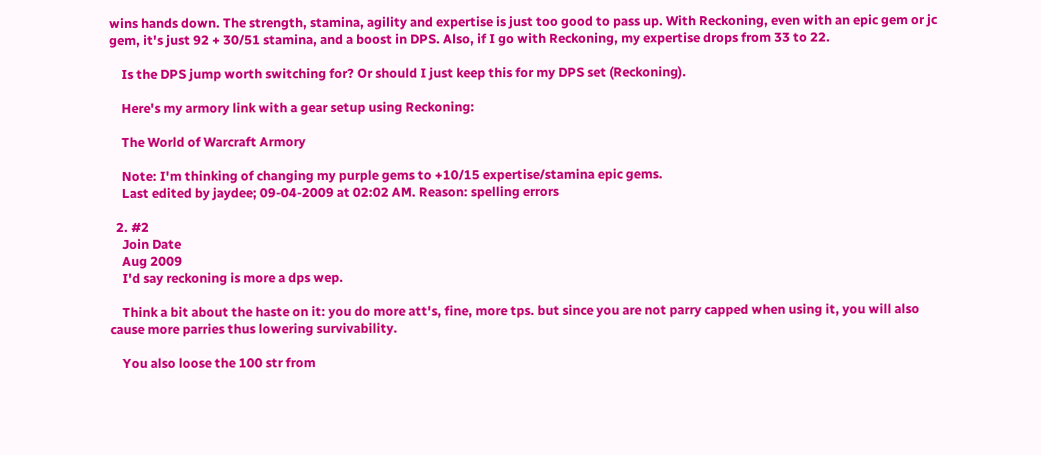wins hands down. The strength, stamina, agility and expertise is just too good to pass up. With Reckoning, even with an epic gem or jc gem, it's just 92 + 30/51 stamina, and a boost in DPS. Also, if I go with Reckoning, my expertise drops from 33 to 22.

    Is the DPS jump worth switching for? Or should I just keep this for my DPS set (Reckoning).

    Here's my armory link with a gear setup using Reckoning:

    The World of Warcraft Armory

    Note: I'm thinking of changing my purple gems to +10/15 expertise/stamina epic gems.
    Last edited by jaydee; 09-04-2009 at 02:02 AM. Reason: spelling errors

  2. #2
    Join Date
    Aug 2009
    I'd say reckoning is more a dps wep.

    Think a bit about the haste on it: you do more att's, fine, more tps. but since you are not parry capped when using it, you will also cause more parries thus lowering survivability.

    You also loose the 100 str from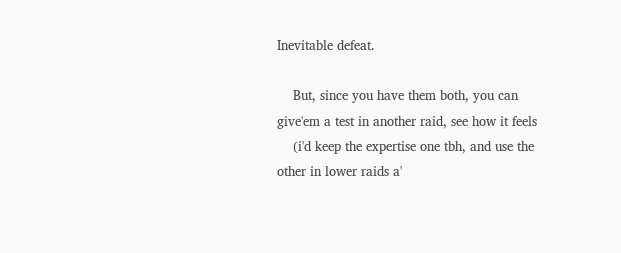Inevitable defeat.

    But, since you have them both, you can give'em a test in another raid, see how it feels
    (i'd keep the expertise one tbh, and use the other in lower raids a'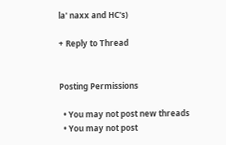la' naxx and HC's)

+ Reply to Thread


Posting Permissions

  • You may not post new threads
  • You may not post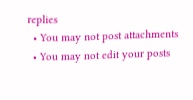replies
  • You may not post attachments
  • You may not edit your posts